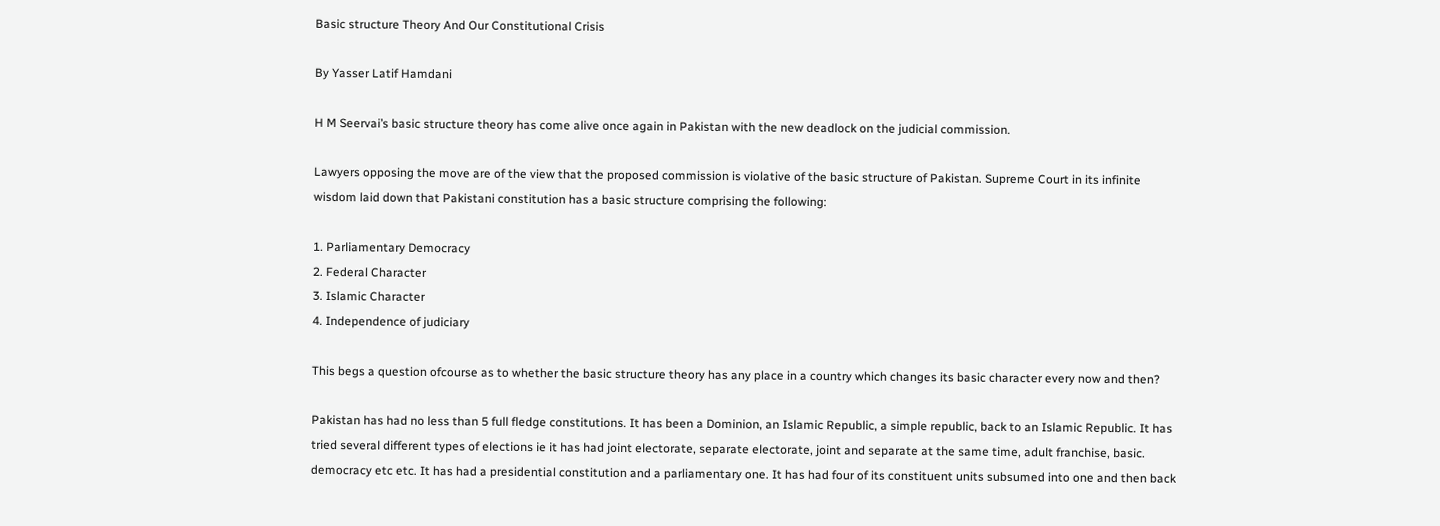Basic structure Theory And Our Constitutional Crisis

By Yasser Latif Hamdani

H M Seervai’s basic structure theory has come alive once again in Pakistan with the new deadlock on the judicial commission.

Lawyers opposing the move are of the view that the proposed commission is violative of the basic structure of Pakistan. Supreme Court in its infinite wisdom laid down that Pakistani constitution has a basic structure comprising the following:

1. Parliamentary Democracy
2. Federal Character
3. Islamic Character
4. Independence of judiciary

This begs a question ofcourse as to whether the basic structure theory has any place in a country which changes its basic character every now and then?

Pakistan has had no less than 5 full fledge constitutions. It has been a Dominion, an Islamic Republic, a simple republic, back to an Islamic Republic. It has tried several different types of elections ie it has had joint electorate, separate electorate, joint and separate at the same time, adult franchise, basic. democracy etc etc. It has had a presidential constitution and a parliamentary one. It has had four of its constituent units subsumed into one and then back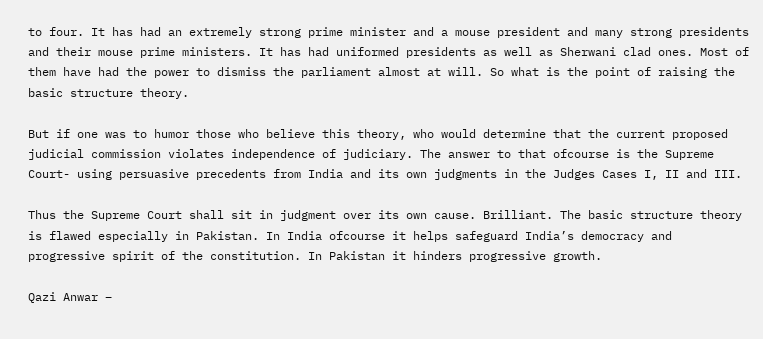to four. It has had an extremely strong prime minister and a mouse president and many strong presidents and their mouse prime ministers. It has had uniformed presidents as well as Sherwani clad ones. Most of them have had the power to dismiss the parliament almost at will. So what is the point of raising the basic structure theory.

But if one was to humor those who believe this theory, who would determine that the current proposed judicial commission violates independence of judiciary. The answer to that ofcourse is the Supreme Court- using persuasive precedents from India and its own judgments in the Judges Cases I, II and III.

Thus the Supreme Court shall sit in judgment over its own cause. Brilliant. The basic structure theory is flawed especially in Pakistan. In India ofcourse it helps safeguard India’s democracy and progressive spirit of the constitution. In Pakistan it hinders progressive growth.

Qazi Anwar –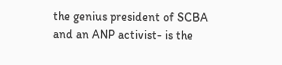the genius president of SCBA and an ANP activist- is the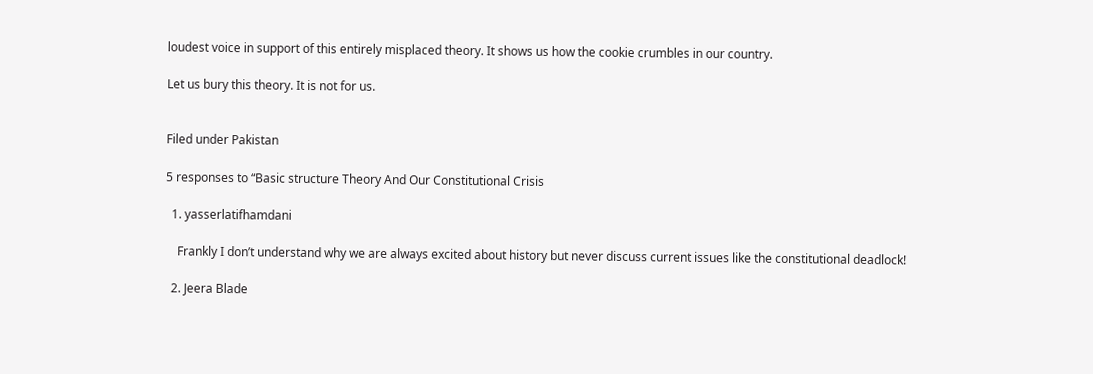loudest voice in support of this entirely misplaced theory. It shows us how the cookie crumbles in our country.

Let us bury this theory. It is not for us.


Filed under Pakistan

5 responses to “Basic structure Theory And Our Constitutional Crisis

  1. yasserlatifhamdani

    Frankly I don’t understand why we are always excited about history but never discuss current issues like the constitutional deadlock!

  2. Jeera Blade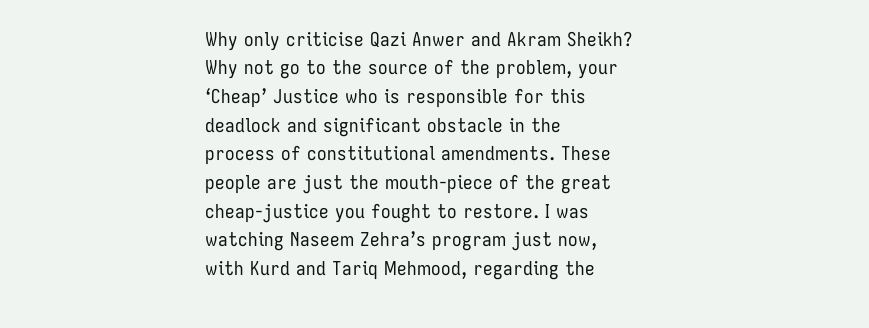Why only criticise Qazi Anwer and Akram Sheikh? Why not go to the source of the problem, your ‘Cheap’ Justice who is responsible for this deadlock and significant obstacle in the process of constitutional amendments. These people are just the mouth-piece of the great cheap-justice you fought to restore. I was watching Naseem Zehra’s program just now, with Kurd and Tariq Mehmood, regarding the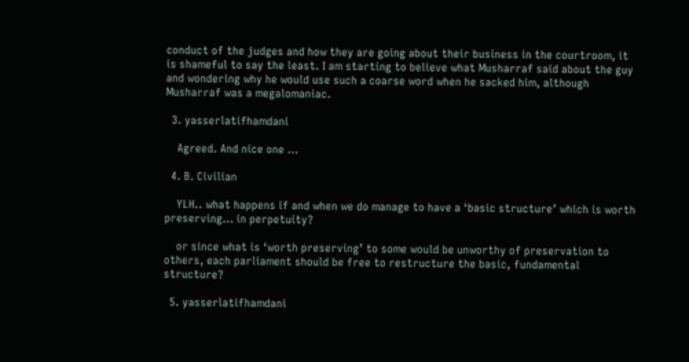conduct of the judges and how they are going about their business in the courtroom, it is shameful to say the least. I am starting to believe what Musharraf said about the guy and wondering why he would use such a coarse word when he sacked him, although Musharraf was a megalomaniac.

  3. yasserlatifhamdani

    Agreed. And nice one …

  4. B. Civilian

    YLH.. what happens if and when we do manage to have a ‘basic structure’ which is worth preserving… in perpetuity?

    or since what is ‘worth preserving’ to some would be unworthy of preservation to others, each parliament should be free to restructure the basic, fundamental structure?

  5. yasserlatifhamdani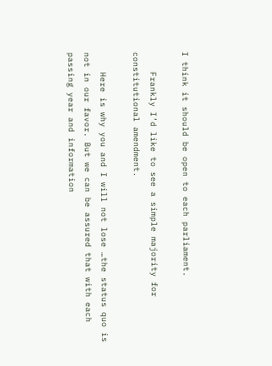I think it should be open to each parliament.

    Frankly I’d like to see a simple majority for constitutional amendment.

    Here is why you and I will not lose …the status quo is not in our favor. But we can be assured that with each passing year and information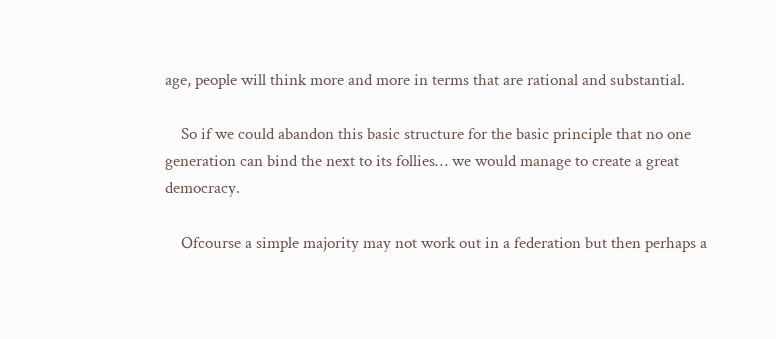age, people will think more and more in terms that are rational and substantial.

    So if we could abandon this basic structure for the basic principle that no one generation can bind the next to its follies… we would manage to create a great democracy.

    Ofcourse a simple majority may not work out in a federation but then perhaps a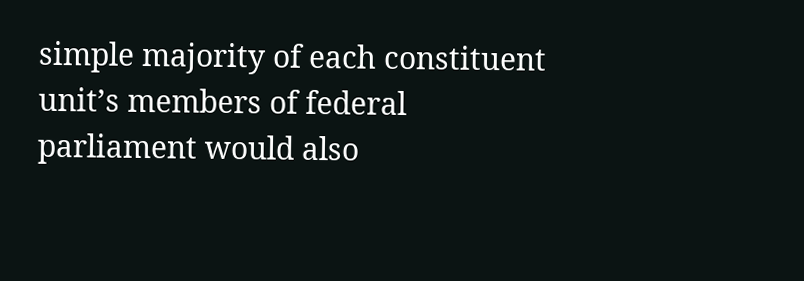simple majority of each constituent unit’s members of federal parliament would also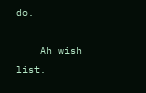do.

    Ah wish list.